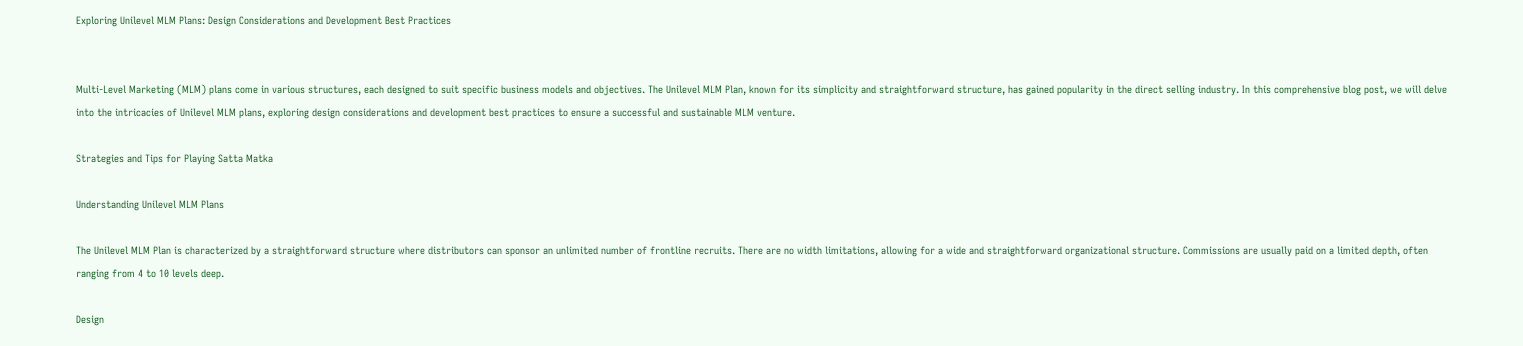Exploring Unilevel MLM Plans: Design Considerations and Development Best Practices


Multi-Level Marketing (MLM) plans come in various structures, each designed to suit specific business models and objectives. The Unilevel MLM Plan, known for its simplicity and straightforward structure, has gained popularity in the direct selling industry. In this comprehensive blog post, we will delve into the intricacies of Unilevel MLM plans, exploring design considerations and development best practices to ensure a successful and sustainable MLM venture.

Strategies and Tips for Playing Satta Matka

Understanding Unilevel MLM Plans

The Unilevel MLM Plan is characterized by a straightforward structure where distributors can sponsor an unlimited number of frontline recruits. There are no width limitations, allowing for a wide and straightforward organizational structure. Commissions are usually paid on a limited depth, often ranging from 4 to 10 levels deep.

Design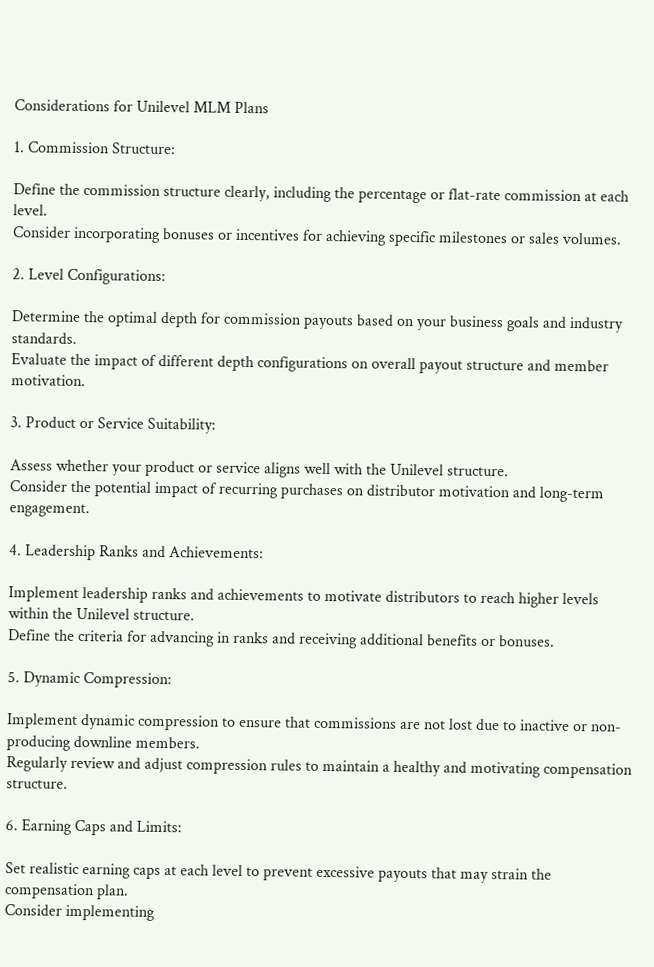Considerations for Unilevel MLM Plans

1. Commission Structure:

Define the commission structure clearly, including the percentage or flat-rate commission at each level.
Consider incorporating bonuses or incentives for achieving specific milestones or sales volumes.

2. Level Configurations:

Determine the optimal depth for commission payouts based on your business goals and industry standards.
Evaluate the impact of different depth configurations on overall payout structure and member motivation.

3. Product or Service Suitability:

Assess whether your product or service aligns well with the Unilevel structure.
Consider the potential impact of recurring purchases on distributor motivation and long-term engagement.

4. Leadership Ranks and Achievements:

Implement leadership ranks and achievements to motivate distributors to reach higher levels within the Unilevel structure.
Define the criteria for advancing in ranks and receiving additional benefits or bonuses.

5. Dynamic Compression:

Implement dynamic compression to ensure that commissions are not lost due to inactive or non-producing downline members.
Regularly review and adjust compression rules to maintain a healthy and motivating compensation structure.

6. Earning Caps and Limits:

Set realistic earning caps at each level to prevent excessive payouts that may strain the compensation plan.
Consider implementing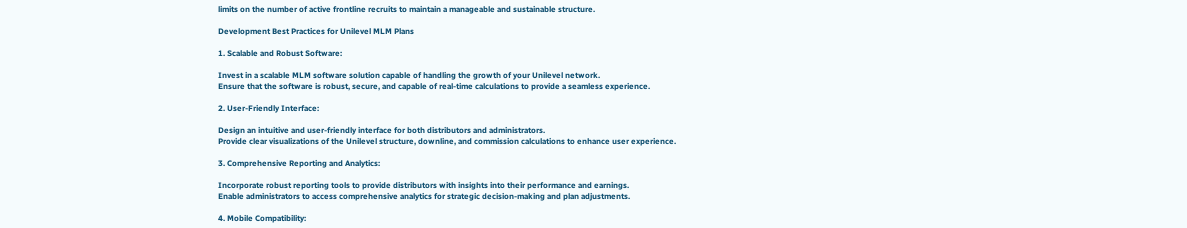limits on the number of active frontline recruits to maintain a manageable and sustainable structure.

Development Best Practices for Unilevel MLM Plans

1. Scalable and Robust Software:

Invest in a scalable MLM software solution capable of handling the growth of your Unilevel network.
Ensure that the software is robust, secure, and capable of real-time calculations to provide a seamless experience.

2. User-Friendly Interface:

Design an intuitive and user-friendly interface for both distributors and administrators.
Provide clear visualizations of the Unilevel structure, downline, and commission calculations to enhance user experience.

3. Comprehensive Reporting and Analytics:

Incorporate robust reporting tools to provide distributors with insights into their performance and earnings.
Enable administrators to access comprehensive analytics for strategic decision-making and plan adjustments.

4. Mobile Compatibility: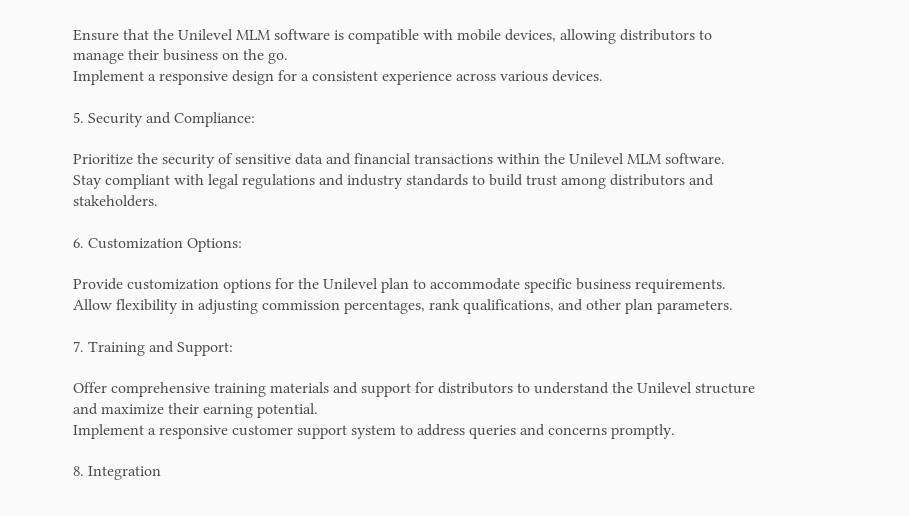Ensure that the Unilevel MLM software is compatible with mobile devices, allowing distributors to manage their business on the go.
Implement a responsive design for a consistent experience across various devices.

5. Security and Compliance:

Prioritize the security of sensitive data and financial transactions within the Unilevel MLM software.
Stay compliant with legal regulations and industry standards to build trust among distributors and stakeholders.

6. Customization Options:

Provide customization options for the Unilevel plan to accommodate specific business requirements.
Allow flexibility in adjusting commission percentages, rank qualifications, and other plan parameters.

7. Training and Support:

Offer comprehensive training materials and support for distributors to understand the Unilevel structure and maximize their earning potential.
Implement a responsive customer support system to address queries and concerns promptly.

8. Integration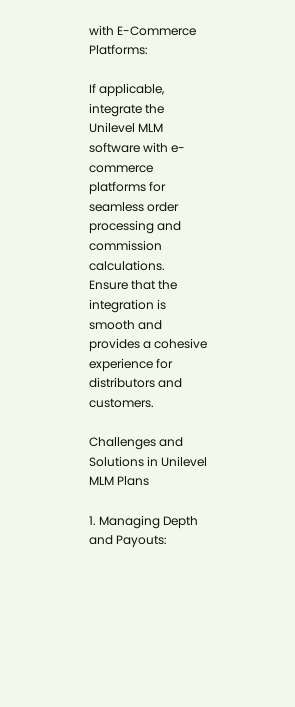with E-Commerce Platforms:

If applicable, integrate the Unilevel MLM software with e-commerce platforms for seamless order processing and commission calculations.
Ensure that the integration is smooth and provides a cohesive experience for distributors and customers.

Challenges and Solutions in Unilevel MLM Plans

1. Managing Depth and Payouts: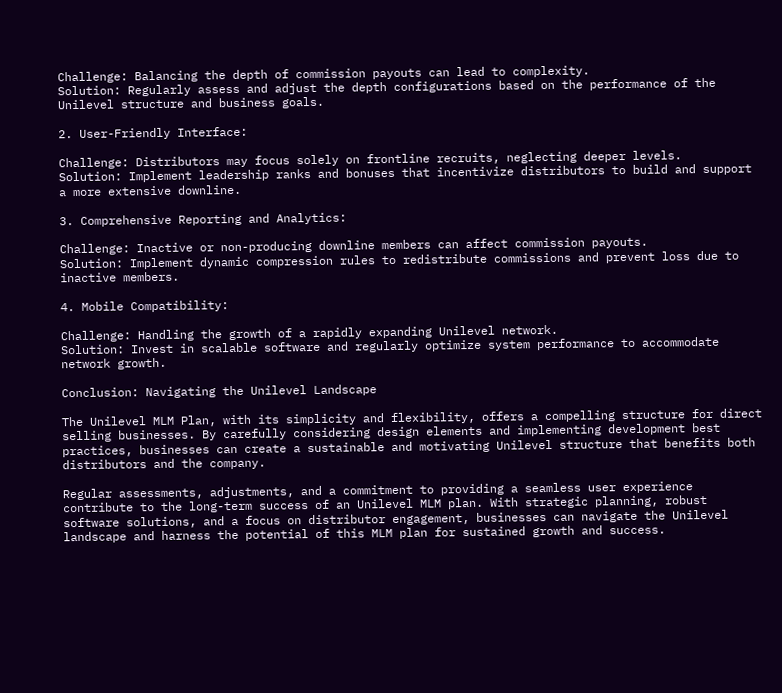Challenge: Balancing the depth of commission payouts can lead to complexity.
Solution: Regularly assess and adjust the depth configurations based on the performance of the Unilevel structure and business goals.

2. User-Friendly Interface:

Challenge: Distributors may focus solely on frontline recruits, neglecting deeper levels.
Solution: Implement leadership ranks and bonuses that incentivize distributors to build and support a more extensive downline.

3. Comprehensive Reporting and Analytics:

Challenge: Inactive or non-producing downline members can affect commission payouts.
Solution: Implement dynamic compression rules to redistribute commissions and prevent loss due to inactive members.

4. Mobile Compatibility:

Challenge: Handling the growth of a rapidly expanding Unilevel network.
Solution: Invest in scalable software and regularly optimize system performance to accommodate network growth.

Conclusion: Navigating the Unilevel Landscape

The Unilevel MLM Plan, with its simplicity and flexibility, offers a compelling structure for direct selling businesses. By carefully considering design elements and implementing development best practices, businesses can create a sustainable and motivating Unilevel structure that benefits both distributors and the company.

Regular assessments, adjustments, and a commitment to providing a seamless user experience contribute to the long-term success of an Unilevel MLM plan. With strategic planning, robust software solutions, and a focus on distributor engagement, businesses can navigate the Unilevel landscape and harness the potential of this MLM plan for sustained growth and success.